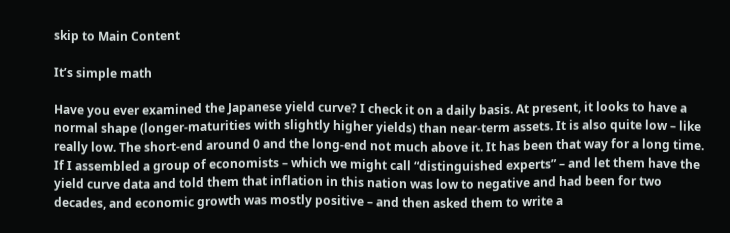skip to Main Content

It’s simple math

Have you ever examined the Japanese yield curve? I check it on a daily basis. At present, it looks to have a normal shape (longer-maturities with slightly higher yields) than near-term assets. It is also quite low – like really low. The short-end around 0 and the long-end not much above it. It has been that way for a long time. If I assembled a group of economists – which we might call “distinguished experts” – and let them have the yield curve data and told them that inflation in this nation was low to negative and had been for two decades, and economic growth was mostly positive – and then asked them to write a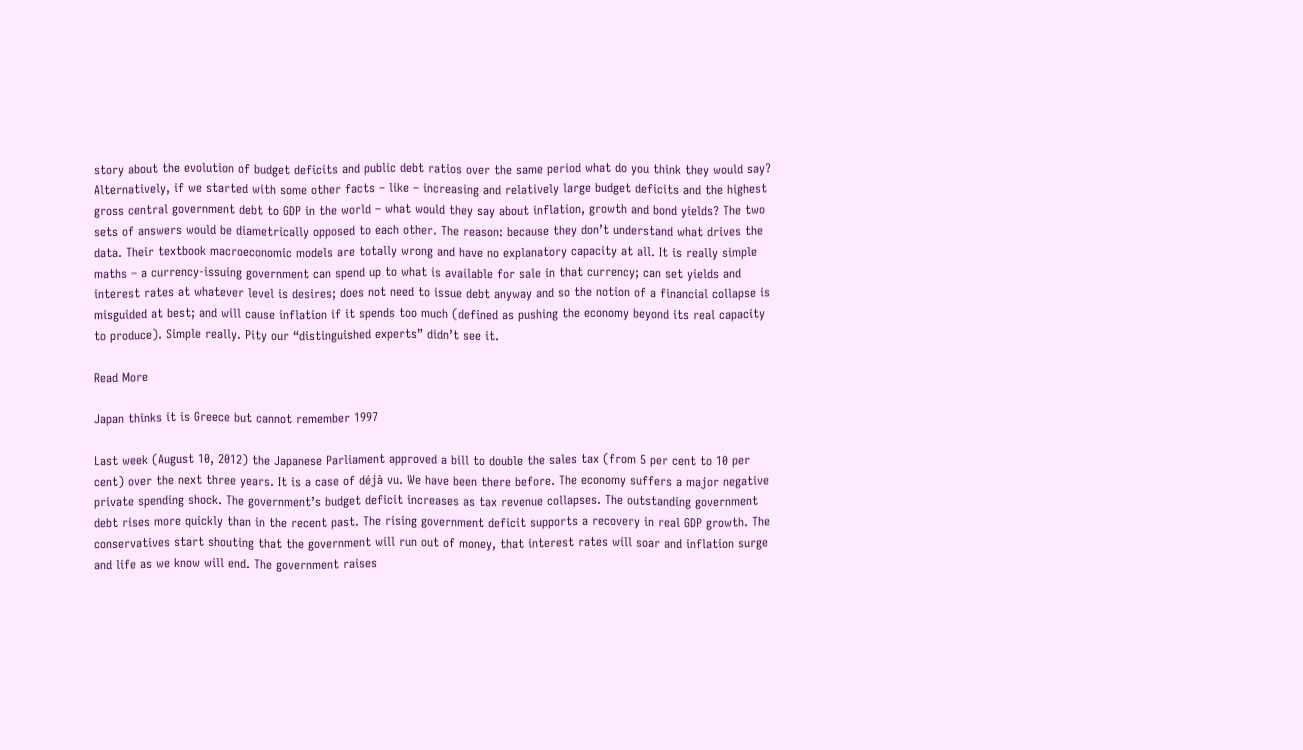story about the evolution of budget deficits and public debt ratios over the same period what do you think they would say? Alternatively, if we started with some other facts – like – increasing and relatively large budget deficits and the highest gross central government debt to GDP in the world – what would they say about inflation, growth and bond yields? The two sets of answers would be diametrically opposed to each other. The reason: because they don’t understand what drives the data. Their textbook macroeconomic models are totally wrong and have no explanatory capacity at all. It is really simple maths – a currency-issuing government can spend up to what is available for sale in that currency; can set yields and interest rates at whatever level is desires; does not need to issue debt anyway and so the notion of a financial collapse is misguided at best; and will cause inflation if it spends too much (defined as pushing the economy beyond its real capacity to produce). Simple really. Pity our “distinguished experts” didn’t see it.

Read More

Japan thinks it is Greece but cannot remember 1997

Last week (August 10, 2012) the Japanese Parliament approved a bill to double the sales tax (from 5 per cent to 10 per cent) over the next three years. It is a case of déjà vu. We have been there before. The economy suffers a major negative private spending shock. The government’s budget deficit increases as tax revenue collapses. The outstanding government debt rises more quickly than in the recent past. The rising government deficit supports a recovery in real GDP growth. The conservatives start shouting that the government will run out of money, that interest rates will soar and inflation surge and life as we know will end. The government raises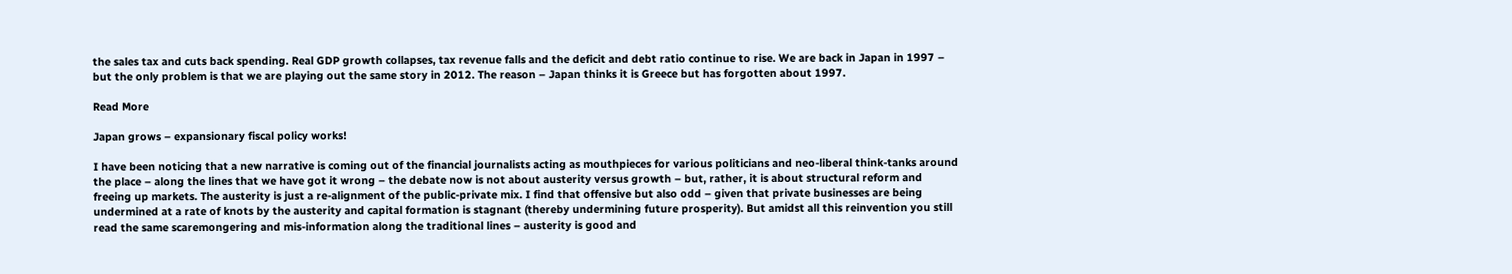the sales tax and cuts back spending. Real GDP growth collapses, tax revenue falls and the deficit and debt ratio continue to rise. We are back in Japan in 1997 – but the only problem is that we are playing out the same story in 2012. The reason – Japan thinks it is Greece but has forgotten about 1997.

Read More

Japan grows – expansionary fiscal policy works!

I have been noticing that a new narrative is coming out of the financial journalists acting as mouthpieces for various politicians and neo-liberal think-tanks around the place – along the lines that we have got it wrong – the debate now is not about austerity versus growth – but, rather, it is about structural reform and freeing up markets. The austerity is just a re-alignment of the public-private mix. I find that offensive but also odd – given that private businesses are being undermined at a rate of knots by the austerity and capital formation is stagnant (thereby undermining future prosperity). But amidst all this reinvention you still read the same scaremongering and mis-information along the traditional lines – austerity is good and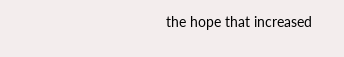the hope that increased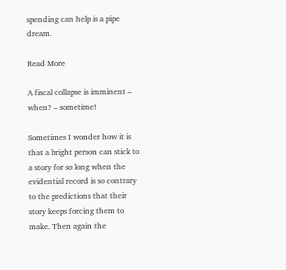spending can help is a pipe dream.

Read More

A fiscal collapse is imminent – when? – sometime!

Sometimes I wonder how it is that a bright person can stick to a story for so long when the evidential record is so contrary to the predictions that their story keeps forcing them to make. Then again the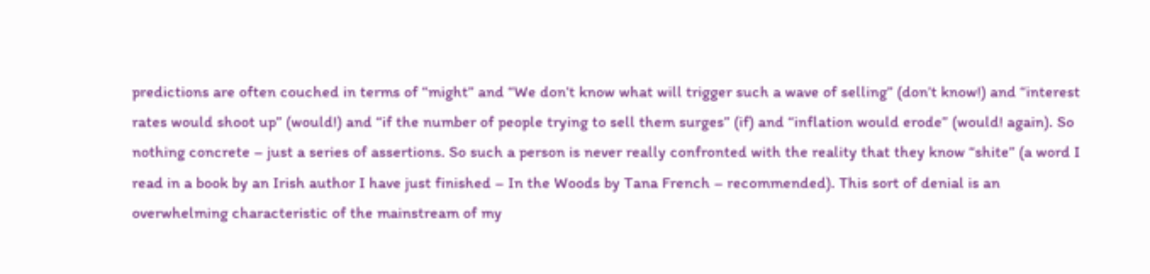predictions are often couched in terms of “might” and “We don’t know what will trigger such a wave of selling” (don’t know!) and “interest rates would shoot up” (would!) and “if the number of people trying to sell them surges” (if) and “inflation would erode” (would! again). So nothing concrete – just a series of assertions. So such a person is never really confronted with the reality that they know “shite” (a word I read in a book by an Irish author I have just finished – In the Woods by Tana French – recommended). This sort of denial is an overwhelming characteristic of the mainstream of my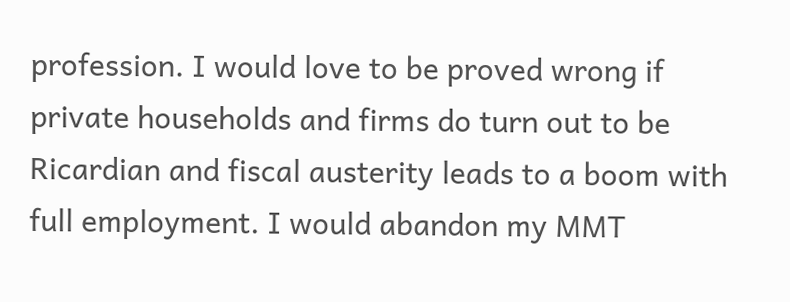profession. I would love to be proved wrong if private households and firms do turn out to be Ricardian and fiscal austerity leads to a boom with full employment. I would abandon my MMT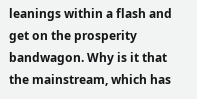leanings within a flash and get on the prosperity bandwagon. Why is it that the mainstream, which has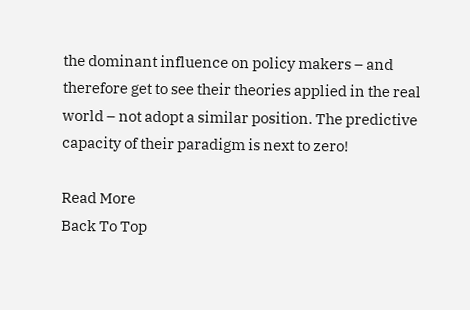the dominant influence on policy makers – and therefore get to see their theories applied in the real world – not adopt a similar position. The predictive capacity of their paradigm is next to zero!

Read More
Back To Top